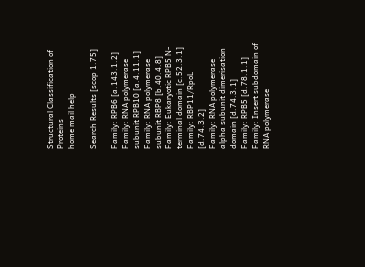Structural Classification of Proteins
home mail help

Search Results [scop 1.75]

Family: RPB6 [a.143.1.2]
Family: RNA polymerase subunit RPB10 [a.4.11.1]
Family: RNA polymerase subunit RBP8 [b.40.4.8]
Family: Eukaryotic RPB5 N-terminal domain [c.52.3.1]
Family: RBP11/RpoL [d.74.3.2]
Family: RNA polymerase alpha subunit dimerisation domain [d.74.3.1]
Family: RPB5 [d.78.1.1]
Family: Insert subdomain of RNA polymerase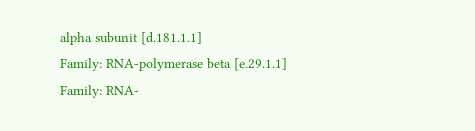alpha subunit [d.181.1.1]
Family: RNA-polymerase beta [e.29.1.1]
Family: RNA-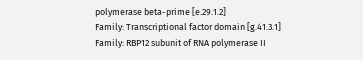polymerase beta-prime [e.29.1.2]
Family: Transcriptional factor domain [g.41.3.1]
Family: RBP12 subunit of RNA polymerase II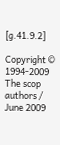[g.41.9.2]

Copyright © 1994-2009 The scop authors /
June 2009